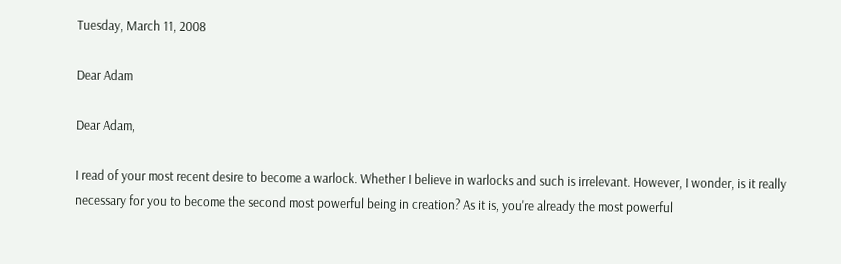Tuesday, March 11, 2008

Dear Adam

Dear Adam,

I read of your most recent desire to become a warlock. Whether I believe in warlocks and such is irrelevant. However, I wonder, is it really necessary for you to become the second most powerful being in creation? As it is, you're already the most powerful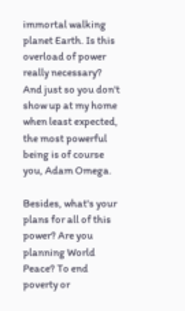immortal walking planet Earth. Is this overload of power really necessary? And just so you don't show up at my home when least expected, the most powerful being is of course you, Adam Omega.

Besides, what's your plans for all of this power? Are you planning World Peace? To end poverty or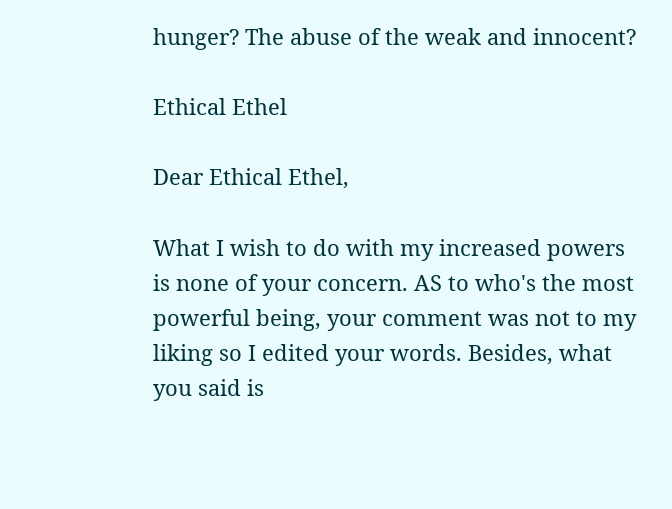hunger? The abuse of the weak and innocent?

Ethical Ethel

Dear Ethical Ethel,

What I wish to do with my increased powers is none of your concern. AS to who's the most powerful being, your comment was not to my liking so I edited your words. Besides, what you said is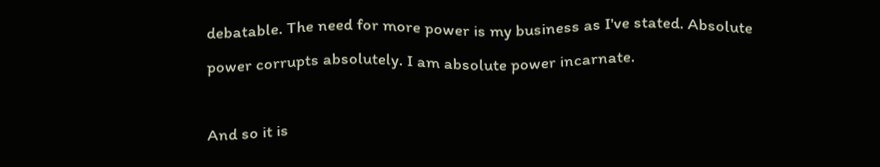debatable. The need for more power is my business as I've stated. Absolute power corrupts absolutely. I am absolute power incarnate.

And so it is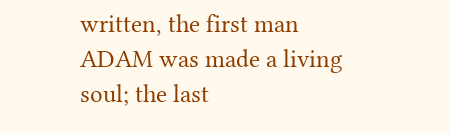written, the first man ADAM was made a living soul; the last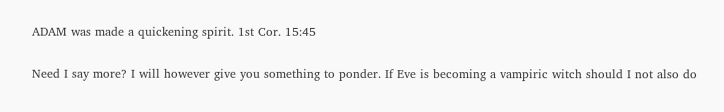ADAM was made a quickening spirit. 1st Cor. 15:45

Need I say more? I will however give you something to ponder. If Eve is becoming a vampiric witch should I not also do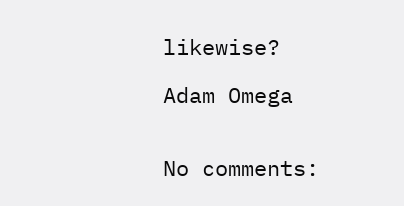likewise?

Adam Omega


No comments: